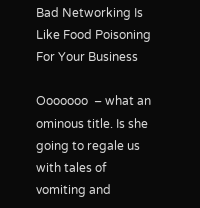Bad Networking Is Like Food Poisoning For Your Business

Ooooooo  – what an ominous title. Is she going to regale us with tales of vomiting and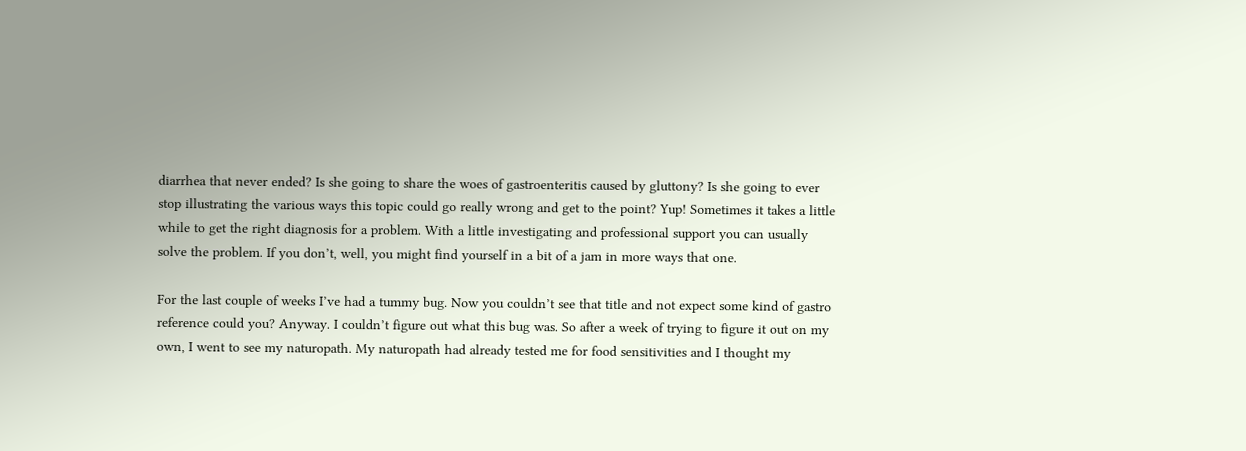diarrhea that never ended? Is she going to share the woes of gastroenteritis caused by gluttony? Is she going to ever stop illustrating the various ways this topic could go really wrong and get to the point? Yup! Sometimes it takes a little while to get the right diagnosis for a problem. With a little investigating and professional support you can usually solve the problem. If you don’t, well, you might find yourself in a bit of a jam in more ways that one.

For the last couple of weeks I’ve had a tummy bug. Now you couldn’t see that title and not expect some kind of gastro reference could you? Anyway. I couldn’t figure out what this bug was. So after a week of trying to figure it out on my own, I went to see my naturopath. My naturopath had already tested me for food sensitivities and I thought my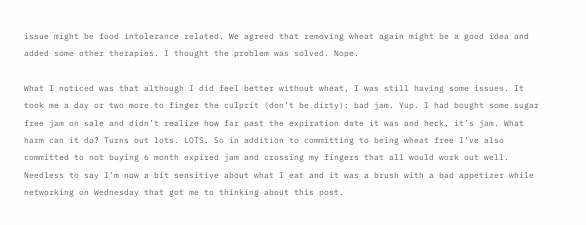issue might be food intolerance related. We agreed that removing wheat again might be a good idea and added some other therapies. I thought the problem was solved. Nope.

What I noticed was that although I did feel better without wheat, I was still having some issues. It took me a day or two more to finger the culprit (don’t be dirty): bad jam. Yup. I had bought some sugar free jam on sale and didn’t realize how far past the expiration date it was and heck, it’s jam. What harm can it do? Turns out lots. LOTS. So in addition to committing to being wheat free I’ve also committed to not buying 6 month expired jam and crossing my fingers that all would work out well. Needless to say I’m now a bit sensitive about what I eat and it was a brush with a bad appetizer while networking on Wednesday that got me to thinking about this post.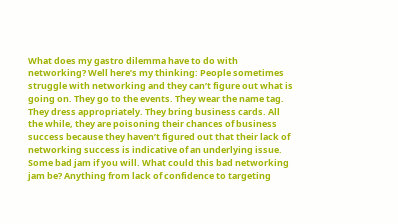What does my gastro dilemma have to do with networking? Well here’s my thinking: People sometimes struggle with networking and they can’t figure out what is going on. They go to the events. They wear the name tag. They dress appropriately. They bring business cards. All the while, they are poisoning their chances of business success because they haven’t figured out that their lack of networking success is indicative of an underlying issue. Some bad jam if you will. What could this bad networking jam be? Anything from lack of confidence to targeting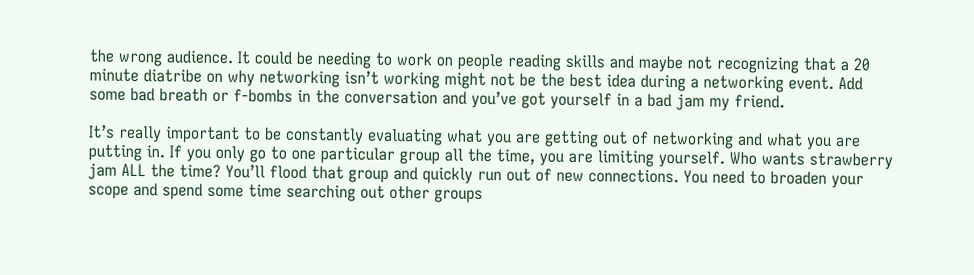the wrong audience. It could be needing to work on people reading skills and maybe not recognizing that a 20 minute diatribe on why networking isn’t working might not be the best idea during a networking event. Add some bad breath or f-bombs in the conversation and you’ve got yourself in a bad jam my friend.

It’s really important to be constantly evaluating what you are getting out of networking and what you are putting in. If you only go to one particular group all the time, you are limiting yourself. Who wants strawberry jam ALL the time? You’ll flood that group and quickly run out of new connections. You need to broaden your scope and spend some time searching out other groups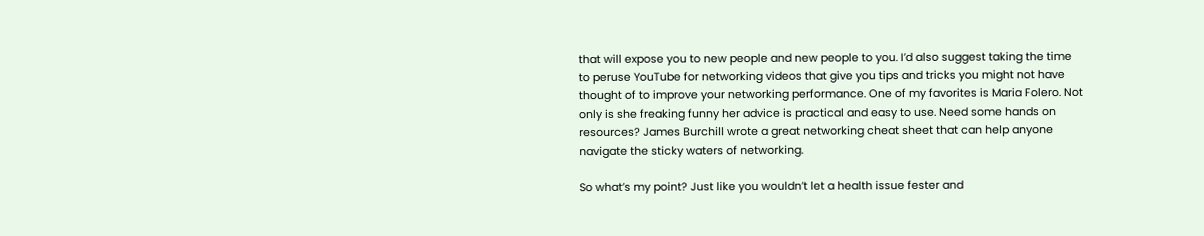that will expose you to new people and new people to you. I’d also suggest taking the time to peruse YouTube for networking videos that give you tips and tricks you might not have thought of to improve your networking performance. One of my favorites is Maria Folero. Not only is she freaking funny her advice is practical and easy to use. Need some hands on resources? James Burchill wrote a great networking cheat sheet that can help anyone navigate the sticky waters of networking.

So what’s my point? Just like you wouldn’t let a health issue fester and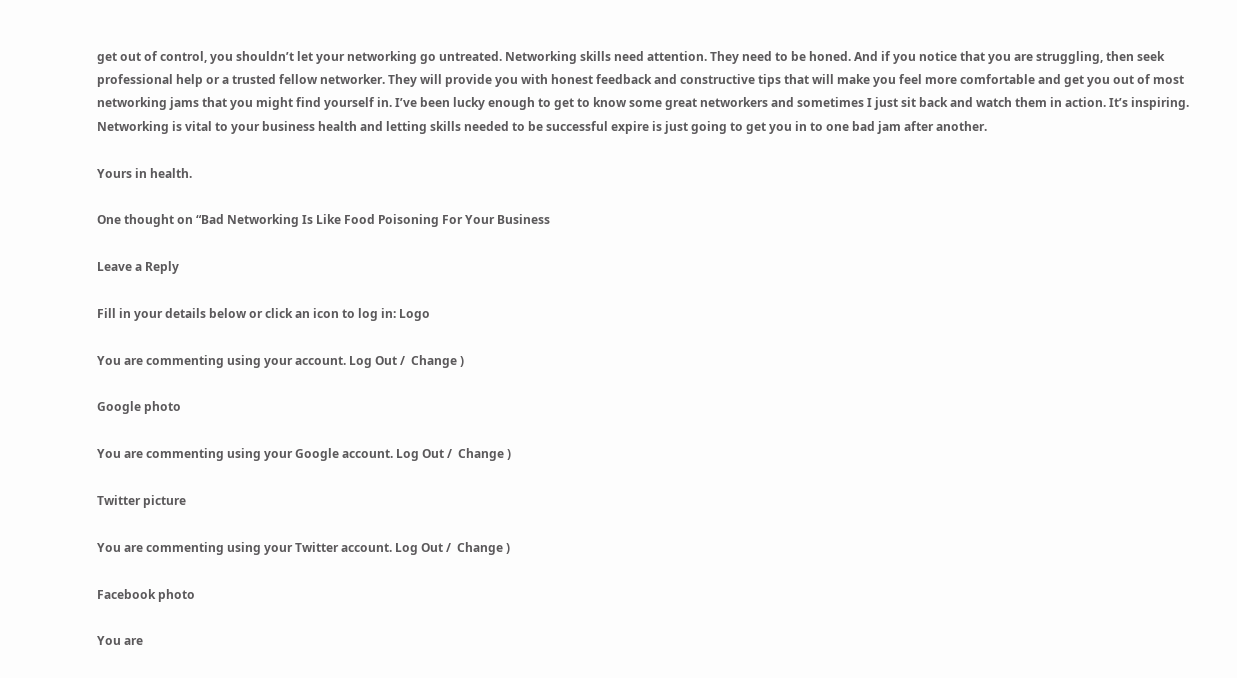get out of control, you shouldn’t let your networking go untreated. Networking skills need attention. They need to be honed. And if you notice that you are struggling, then seek professional help or a trusted fellow networker. They will provide you with honest feedback and constructive tips that will make you feel more comfortable and get you out of most networking jams that you might find yourself in. I’ve been lucky enough to get to know some great networkers and sometimes I just sit back and watch them in action. It’s inspiring. Networking is vital to your business health and letting skills needed to be successful expire is just going to get you in to one bad jam after another.

Yours in health.

One thought on “Bad Networking Is Like Food Poisoning For Your Business

Leave a Reply

Fill in your details below or click an icon to log in: Logo

You are commenting using your account. Log Out /  Change )

Google photo

You are commenting using your Google account. Log Out /  Change )

Twitter picture

You are commenting using your Twitter account. Log Out /  Change )

Facebook photo

You are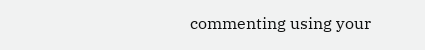commenting using your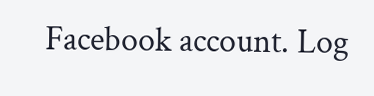Facebook account. Log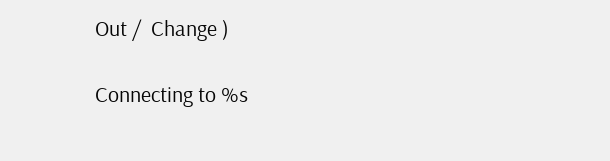Out /  Change )

Connecting to %s